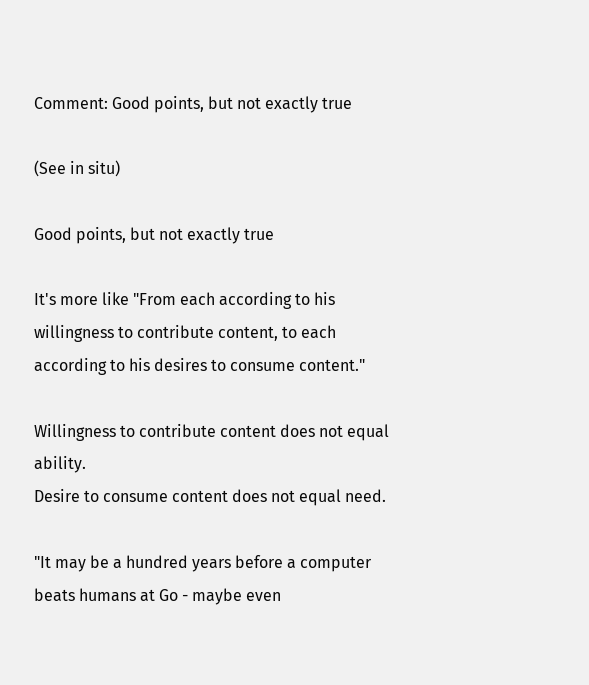Comment: Good points, but not exactly true

(See in situ)

Good points, but not exactly true

It's more like "From each according to his willingness to contribute content, to each according to his desires to consume content."

Willingness to contribute content does not equal ability.
Desire to consume content does not equal need.

"It may be a hundred years before a computer beats humans at Go - maybe even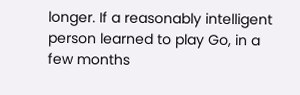longer. If a reasonably intelligent person learned to play Go, in a few months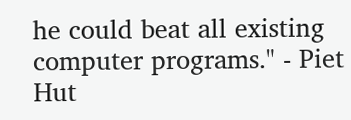he could beat all existing computer programs." - Piet Hut